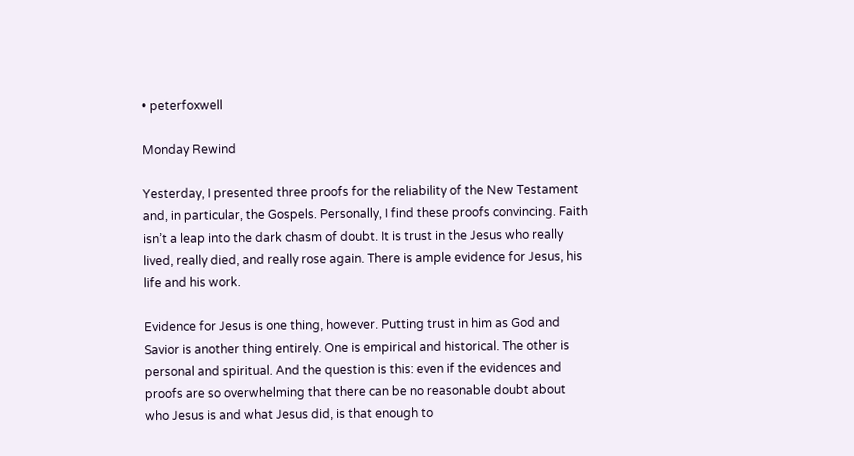• peterfoxwell

Monday Rewind

Yesterday, I presented three proofs for the reliability of the New Testament and, in particular, the Gospels. Personally, I find these proofs convincing. Faith isn’t a leap into the dark chasm of doubt. It is trust in the Jesus who really lived, really died, and really rose again. There is ample evidence for Jesus, his life and his work.

Evidence for Jesus is one thing, however. Putting trust in him as God and Savior is another thing entirely. One is empirical and historical. The other is personal and spiritual. And the question is this: even if the evidences and proofs are so overwhelming that there can be no reasonable doubt about who Jesus is and what Jesus did, is that enough to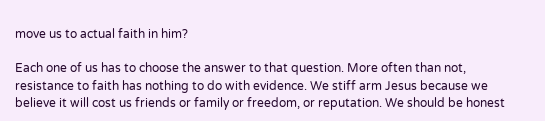move us to actual faith in him?

Each one of us has to choose the answer to that question. More often than not, resistance to faith has nothing to do with evidence. We stiff arm Jesus because we believe it will cost us friends or family or freedom, or reputation. We should be honest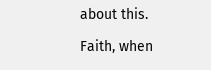about this.

Faith, when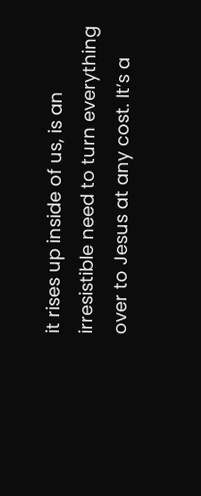it rises up inside of us, is an irresistible need to turn everything over to Jesus at any cost. It’s a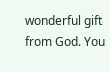wonderful gift from God. You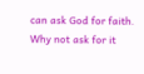can ask God for faith. Why not ask for it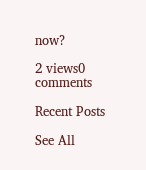now?

2 views0 comments

Recent Posts

See All